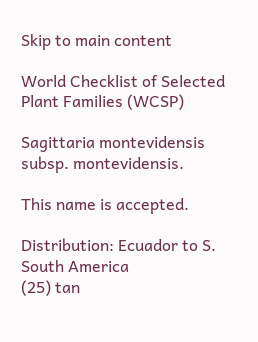Skip to main content

World Checklist of Selected Plant Families (WCSP)

Sagittaria montevidensis subsp. montevidensis.

This name is accepted.

Distribution: Ecuador to S. South America
(25) tan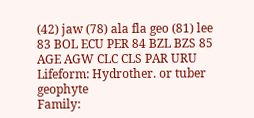(42) jaw (78) ala fla geo (81) lee 83 BOL ECU PER 84 BZL BZS 85 AGE AGW CLC CLS PAR URU
Lifeform: Hydrother. or tuber geophyte
Family: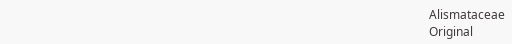Alismataceae
Original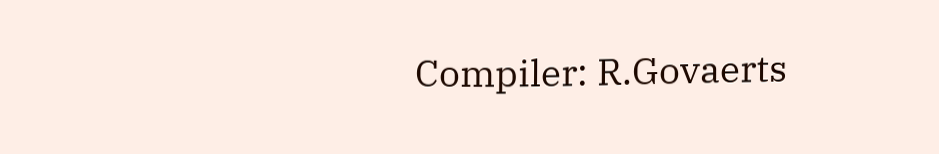Compiler: R.Govaerts